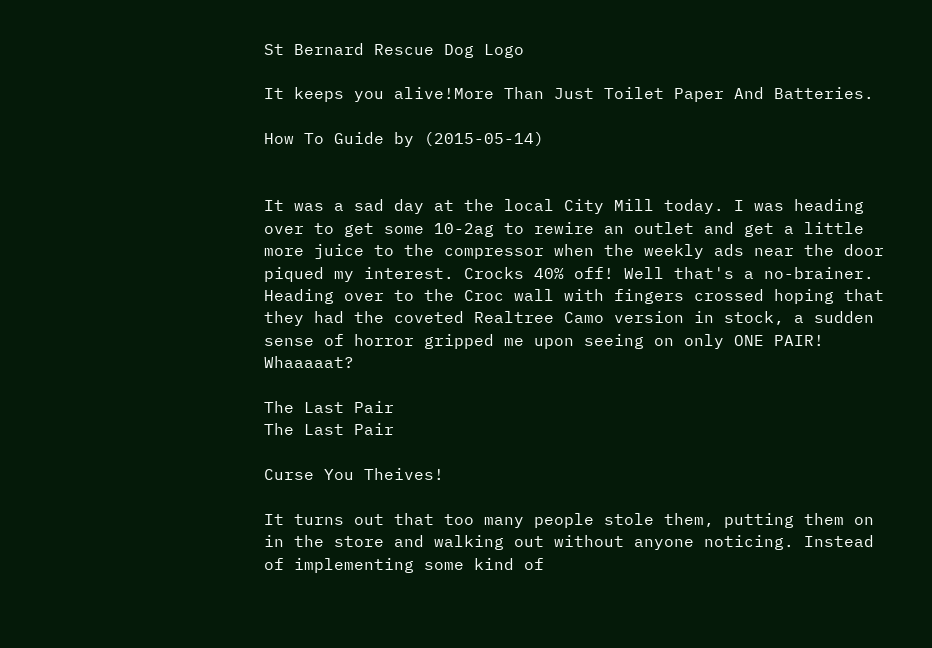St Bernard Rescue Dog Logo

It keeps you alive!More Than Just Toilet Paper And Batteries.

How To Guide by (2015-05-14)


It was a sad day at the local City Mill today. I was heading over to get some 10-2ag to rewire an outlet and get a little more juice to the compressor when the weekly ads near the door piqued my interest. Crocks 40% off! Well that's a no-brainer. Heading over to the Croc wall with fingers crossed hoping that they had the coveted Realtree Camo version in stock, a sudden sense of horror gripped me upon seeing on only ONE PAIR! Whaaaaat?

The Last Pair
The Last Pair

Curse You Theives!

It turns out that too many people stole them, putting them on in the store and walking out without anyone noticing. Instead of implementing some kind of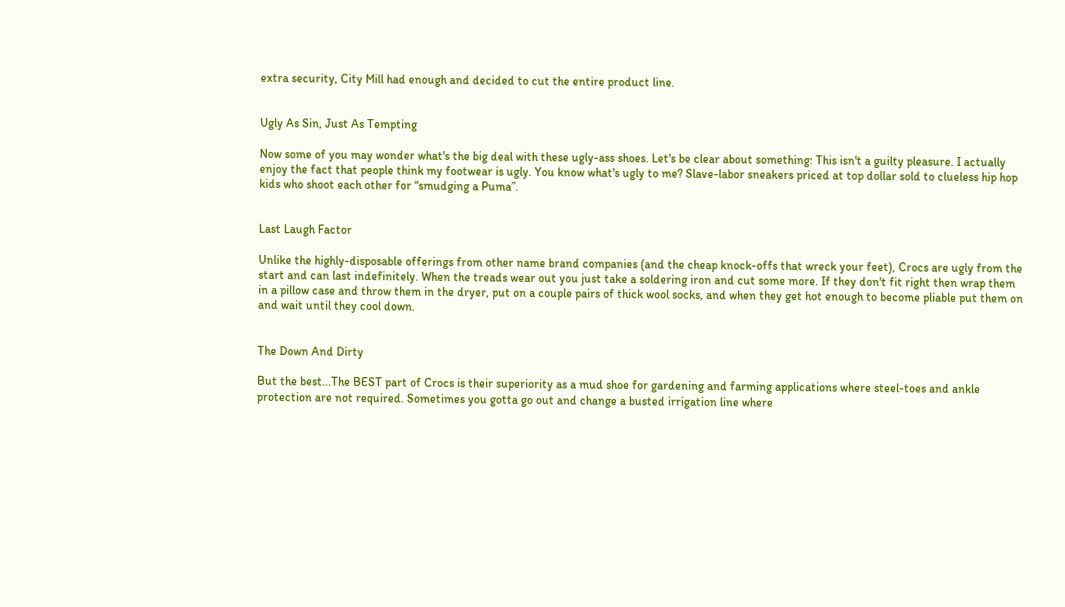extra security, City Mill had enough and decided to cut the entire product line.


Ugly As Sin, Just As Tempting

Now some of you may wonder what's the big deal with these ugly-ass shoes. Let's be clear about something: This isn't a guilty pleasure. I actually enjoy the fact that people think my footwear is ugly. You know what's ugly to me? Slave-labor sneakers priced at top dollar sold to clueless hip hop kids who shoot each other for “smudging a Puma”.


Last Laugh Factor

Unlike the highly-disposable offerings from other name brand companies (and the cheap knock-offs that wreck your feet), Crocs are ugly from the start and can last indefinitely. When the treads wear out you just take a soldering iron and cut some more. If they don't fit right then wrap them in a pillow case and throw them in the dryer, put on a couple pairs of thick wool socks, and when they get hot enough to become pliable put them on and wait until they cool down.


The Down And Dirty

But the best...The BEST part of Crocs is their superiority as a mud shoe for gardening and farming applications where steel-toes and ankle protection are not required. Sometimes you gotta go out and change a busted irrigation line where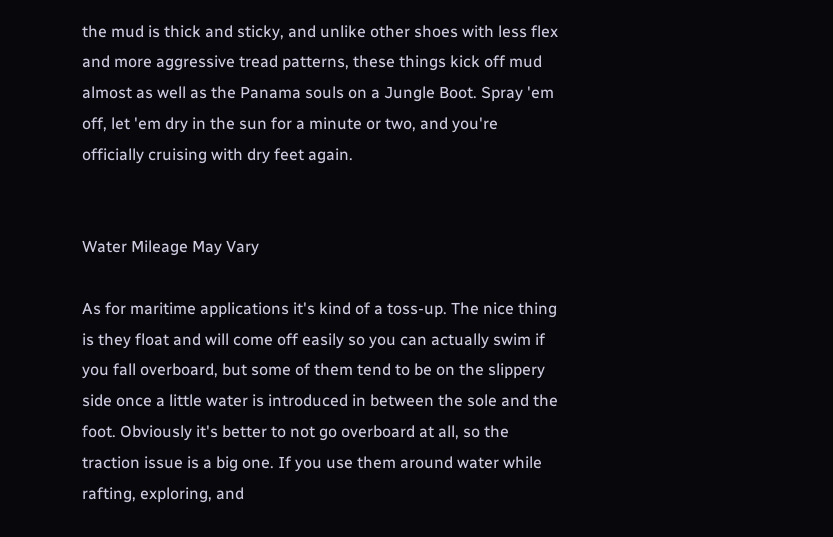the mud is thick and sticky, and unlike other shoes with less flex and more aggressive tread patterns, these things kick off mud almost as well as the Panama souls on a Jungle Boot. Spray 'em off, let 'em dry in the sun for a minute or two, and you're officially cruising with dry feet again.


Water Mileage May Vary

As for maritime applications it's kind of a toss-up. The nice thing is they float and will come off easily so you can actually swim if you fall overboard, but some of them tend to be on the slippery side once a little water is introduced in between the sole and the foot. Obviously it's better to not go overboard at all, so the traction issue is a big one. If you use them around water while rafting, exploring, and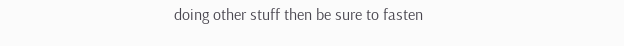doing other stuff then be sure to fasten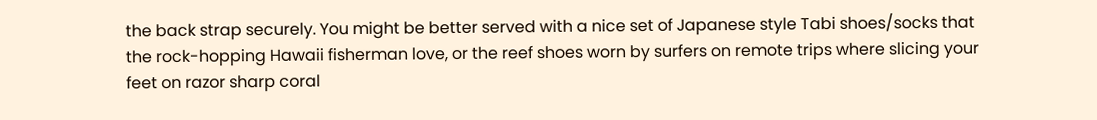the back strap securely. You might be better served with a nice set of Japanese style Tabi shoes/socks that the rock-hopping Hawaii fisherman love, or the reef shoes worn by surfers on remote trips where slicing your feet on razor sharp coral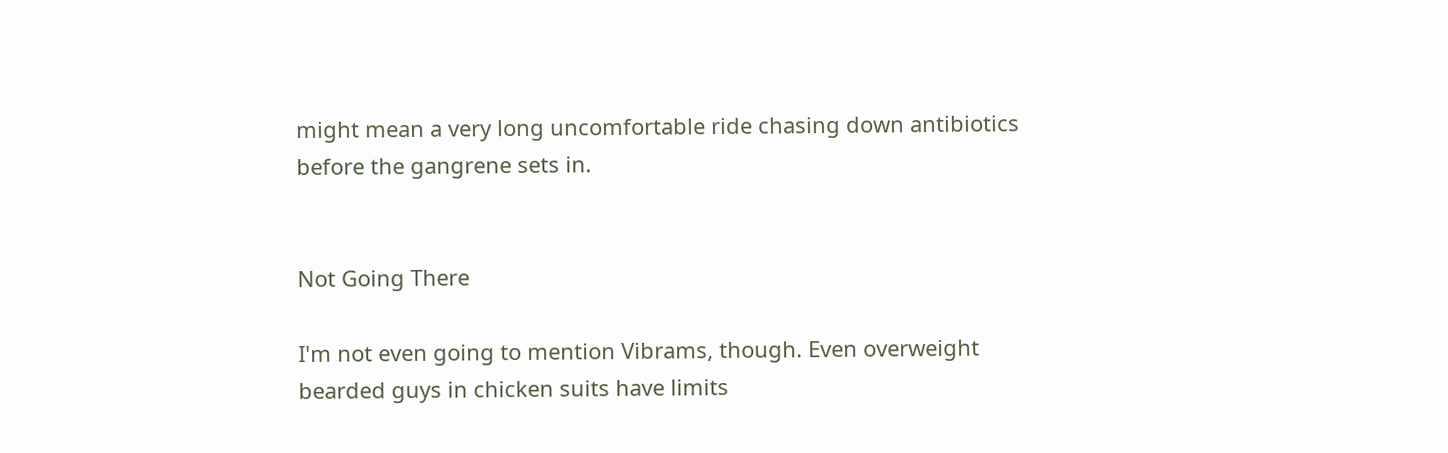might mean a very long uncomfortable ride chasing down antibiotics before the gangrene sets in.


Not Going There

I'm not even going to mention Vibrams, though. Even overweight bearded guys in chicken suits have limits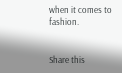when it comes to fashion.


Share this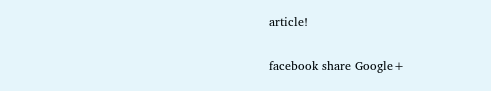article!

facebook share Google+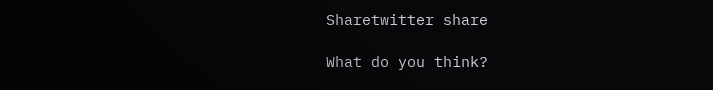Sharetwitter share

What do you think?